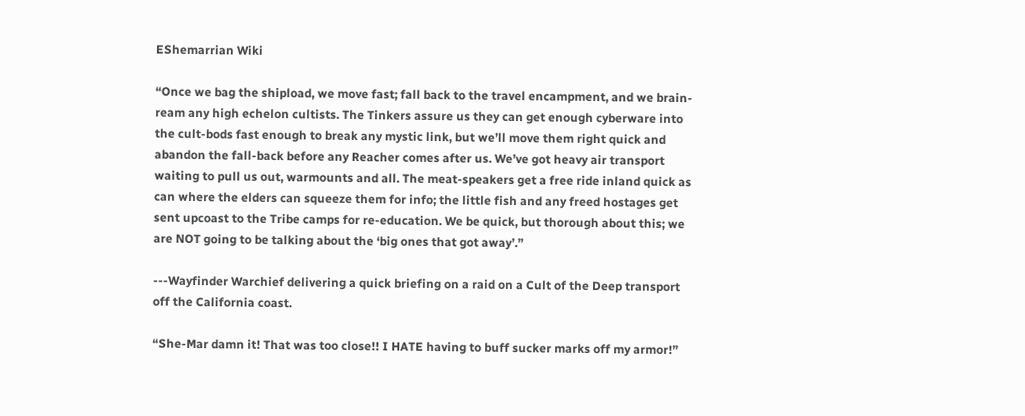EShemarrian Wiki

“Once we bag the shipload, we move fast; fall back to the travel encampment, and we brain-ream any high echelon cultists. The Tinkers assure us they can get enough cyberware into the cult-bods fast enough to break any mystic link, but we’ll move them right quick and abandon the fall-back before any Reacher comes after us. We’ve got heavy air transport waiting to pull us out, warmounts and all. The meat-speakers get a free ride inland quick as can where the elders can squeeze them for info; the little fish and any freed hostages get sent upcoast to the Tribe camps for re-education. We be quick, but thorough about this; we are NOT going to be talking about the ‘big ones that got away’.”

---Wayfinder Warchief delivering a quick briefing on a raid on a Cult of the Deep transport off the California coast.

“She-Mar damn it! That was too close!! I HATE having to buff sucker marks off my armor!”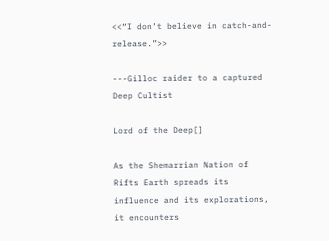<<“I don’t believe in catch-and-release.”>>

---Gilloc raider to a captured Deep Cultist

Lord of the Deep[]

As the Shemarrian Nation of Rifts Earth spreads its influence and its explorations, it encounters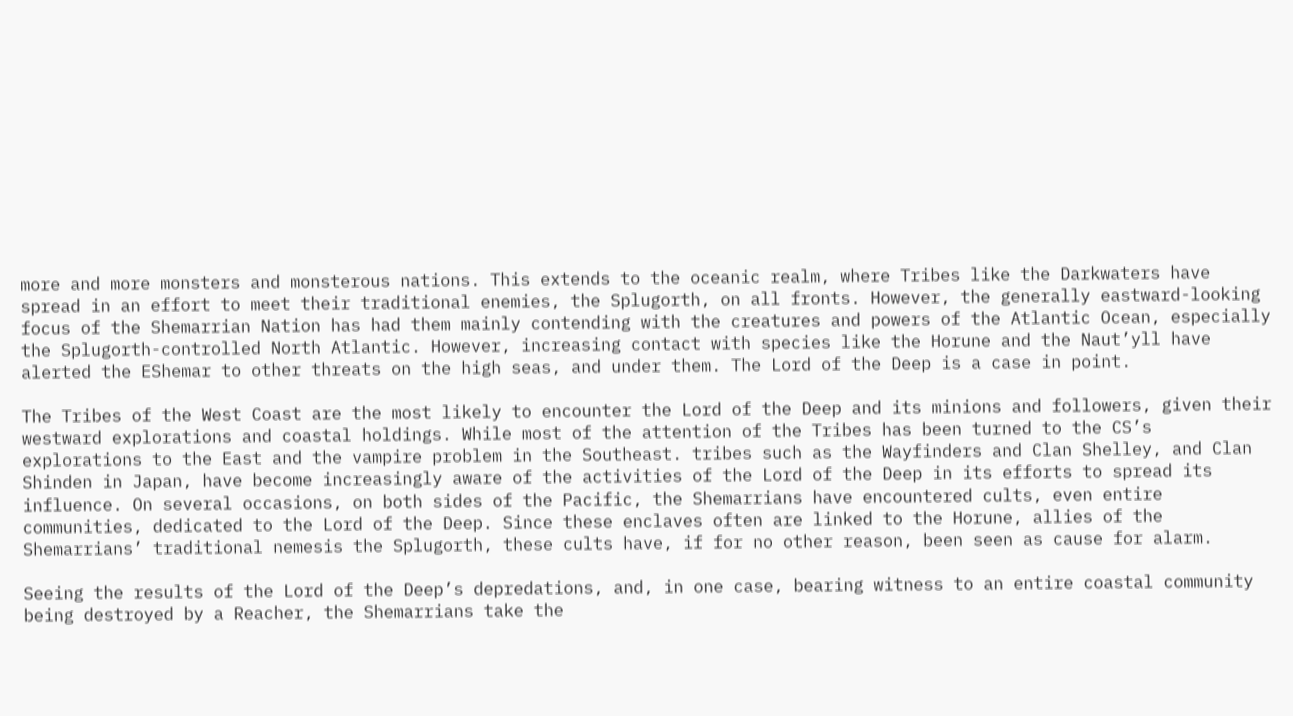more and more monsters and monsterous nations. This extends to the oceanic realm, where Tribes like the Darkwaters have spread in an effort to meet their traditional enemies, the Splugorth, on all fronts. However, the generally eastward-looking focus of the Shemarrian Nation has had them mainly contending with the creatures and powers of the Atlantic Ocean, especially the Splugorth-controlled North Atlantic. However, increasing contact with species like the Horune and the Naut’yll have alerted the EShemar to other threats on the high seas, and under them. The Lord of the Deep is a case in point.

The Tribes of the West Coast are the most likely to encounter the Lord of the Deep and its minions and followers, given their westward explorations and coastal holdings. While most of the attention of the Tribes has been turned to the CS’s explorations to the East and the vampire problem in the Southeast. tribes such as the Wayfinders and Clan Shelley, and Clan Shinden in Japan, have become increasingly aware of the activities of the Lord of the Deep in its efforts to spread its influence. On several occasions, on both sides of the Pacific, the Shemarrians have encountered cults, even entire communities, dedicated to the Lord of the Deep. Since these enclaves often are linked to the Horune, allies of the Shemarrians’ traditional nemesis the Splugorth, these cults have, if for no other reason, been seen as cause for alarm.

Seeing the results of the Lord of the Deep’s depredations, and, in one case, bearing witness to an entire coastal community being destroyed by a Reacher, the Shemarrians take the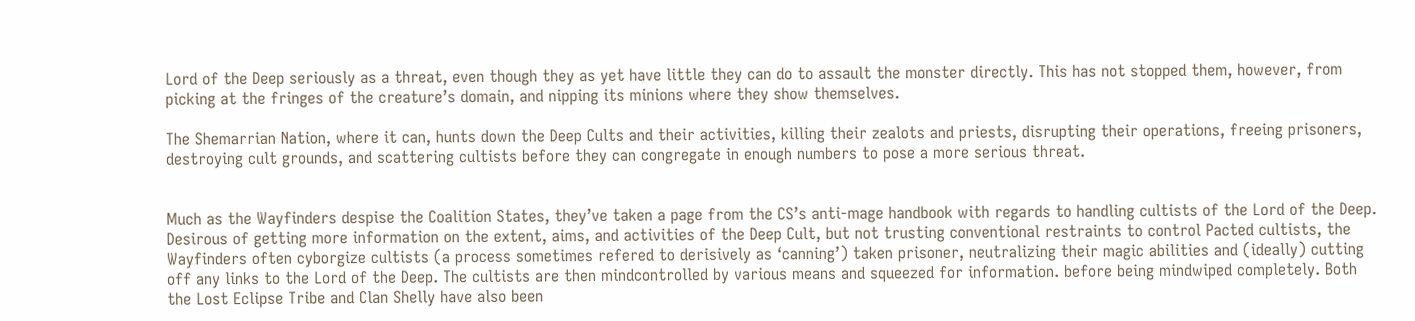Lord of the Deep seriously as a threat, even though they as yet have little they can do to assault the monster directly. This has not stopped them, however, from picking at the fringes of the creature’s domain, and nipping its minions where they show themselves.

The Shemarrian Nation, where it can, hunts down the Deep Cults and their activities, killing their zealots and priests, disrupting their operations, freeing prisoners, destroying cult grounds, and scattering cultists before they can congregate in enough numbers to pose a more serious threat.


Much as the Wayfinders despise the Coalition States, they’ve taken a page from the CS’s anti-mage handbook with regards to handling cultists of the Lord of the Deep. Desirous of getting more information on the extent, aims, and activities of the Deep Cult, but not trusting conventional restraints to control Pacted cultists, the Wayfinders often cyborgize cultists (a process sometimes refered to derisively as ‘canning’) taken prisoner, neutralizing their magic abilities and (ideally) cutting off any links to the Lord of the Deep. The cultists are then mindcontrolled by various means and squeezed for information. before being mindwiped completely. Both the Lost Eclipse Tribe and Clan Shelly have also been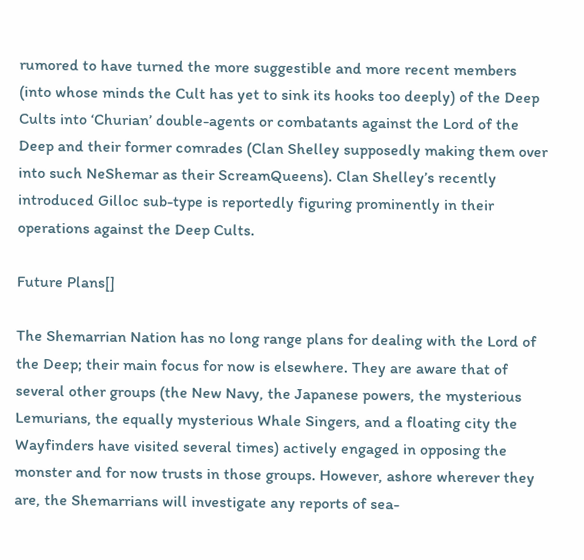rumored to have turned the more suggestible and more recent members (into whose minds the Cult has yet to sink its hooks too deeply) of the Deep Cults into ‘Churian’ double-agents or combatants against the Lord of the Deep and their former comrades (Clan Shelley supposedly making them over into such NeShemar as their ScreamQueens). Clan Shelley’s recently introduced Gilloc sub-type is reportedly figuring prominently in their operations against the Deep Cults.

Future Plans[]

The Shemarrian Nation has no long range plans for dealing with the Lord of the Deep; their main focus for now is elsewhere. They are aware that of several other groups (the New Navy, the Japanese powers, the mysterious Lemurians, the equally mysterious Whale Singers, and a floating city the Wayfinders have visited several times) actively engaged in opposing the monster and for now trusts in those groups. However, ashore wherever they are, the Shemarrians will investigate any reports of sea-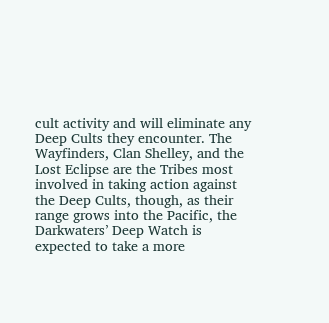cult activity and will eliminate any Deep Cults they encounter. The Wayfinders, Clan Shelley, and the Lost Eclipse are the Tribes most involved in taking action against the Deep Cults, though, as their range grows into the Pacific, the Darkwaters’ Deep Watch is expected to take a more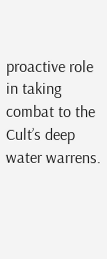proactive role in taking combat to the Cult’s deep water warrens.